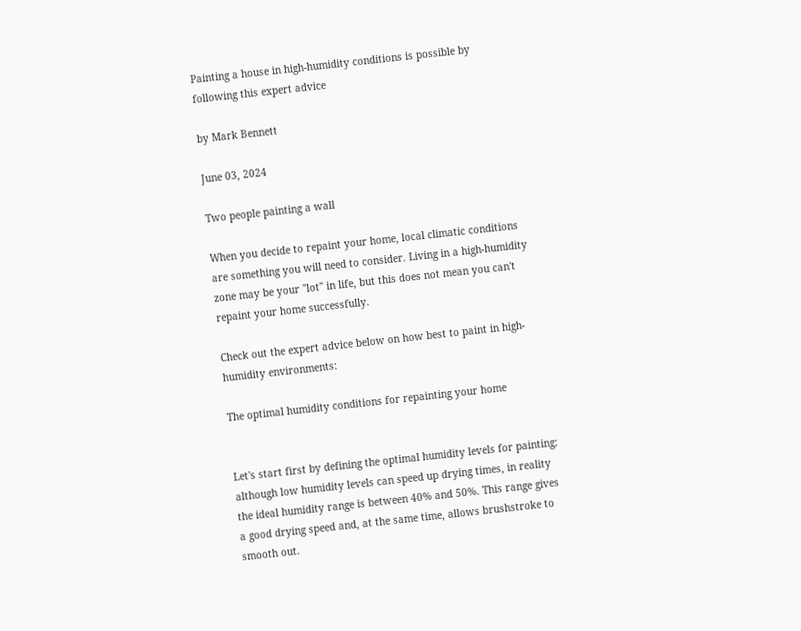Painting a house in high-humidity conditions is possible by following this expert advice

by Mark Bennett

June 03, 2024

Two people painting a wall

When you decide to repaint your home, local climatic conditions are something you will need to consider. Living in a high-humidity zone may be your "lot" in life, but this does not mean you can't repaint your home successfully.

Check out the expert advice below on how best to paint in high-humidity environments:

The optimal humidity conditions for repainting your home


Let's start first by defining the optimal humidity levels for painting: although low humidity levels can speed up drying times, in reality the ideal humidity range is between 40% and 50%. This range gives a good drying speed and, at the same time, allows brushstroke to smooth out.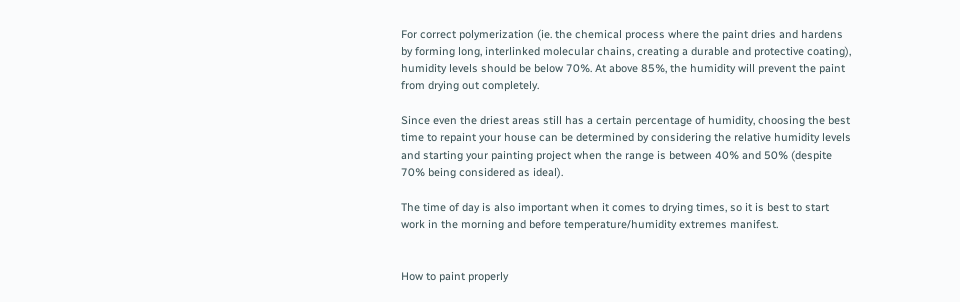For correct polymerization (ie. the chemical process where the paint dries and hardens by forming long, interlinked molecular chains, creating a durable and protective coating), humidity levels should be below 70%. At above 85%, the humidity will prevent the paint from drying out completely.

Since even the driest areas still has a certain percentage of humidity, choosing the best time to repaint your house can be determined by considering the relative humidity levels and starting your painting project when the range is between 40% and 50% (despite 70% being considered as ideal).

The time of day is also important when it comes to drying times, so it is best to start work in the morning and before temperature/humidity extremes manifest.


How to paint properly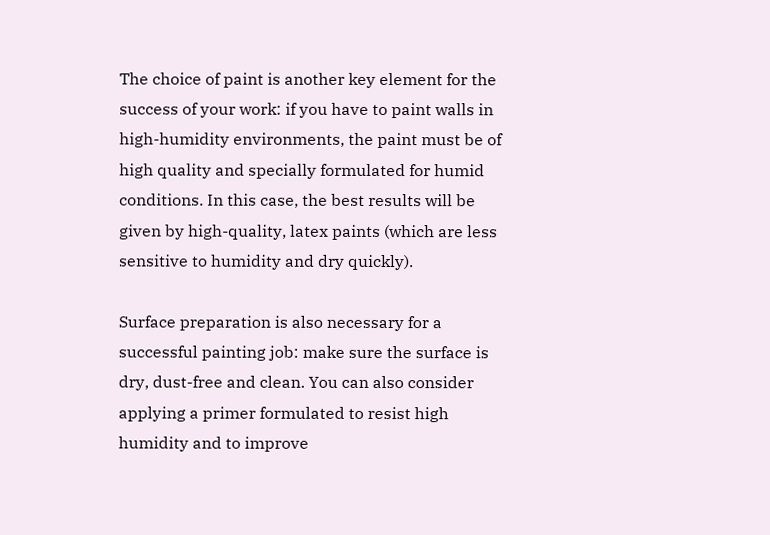The choice of paint is another key element for the success of your work: if you have to paint walls in high-humidity environments, the paint must be of high quality and specially formulated for humid conditions. In this case, the best results will be given by high-quality, latex paints (which are less sensitive to humidity and dry quickly).

Surface preparation is also necessary for a successful painting job: make sure the surface is dry, dust-free and clean. You can also consider applying a primer formulated to resist high humidity and to improve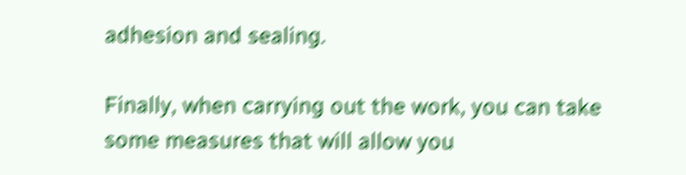adhesion and sealing.

Finally, when carrying out the work, you can take some measures that will allow you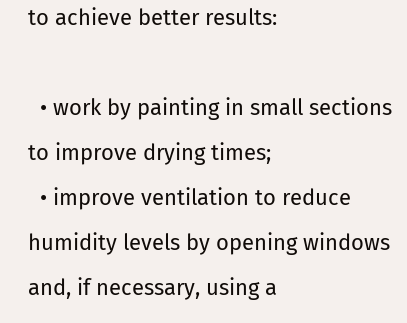to achieve better results:

  • work by painting in small sections to improve drying times;
  • improve ventilation to reduce humidity levels by opening windows and, if necessary, using a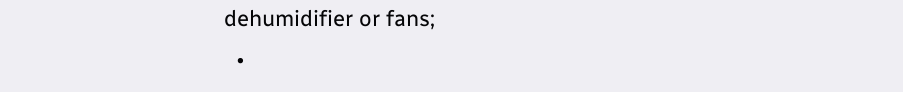dehumidifier or fans;
  •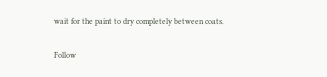wait for the paint to dry completely between coats.

Follow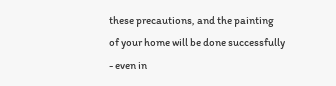these precautions, and the painting of your home will be done successfully - even in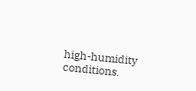high-humidity conditions.